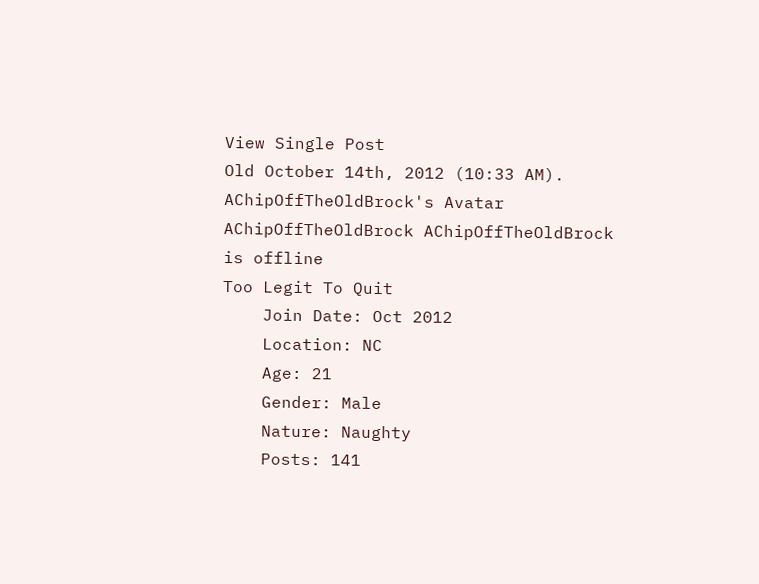View Single Post
Old October 14th, 2012 (10:33 AM).
AChipOffTheOldBrock's Avatar
AChipOffTheOldBrock AChipOffTheOldBrock is offline
Too Legit To Quit
    Join Date: Oct 2012
    Location: NC
    Age: 21
    Gender: Male
    Nature: Naughty
    Posts: 141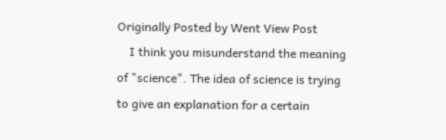Originally Posted by Went View Post
    I think you misunderstand the meaning of "science". The idea of science is trying to give an explanation for a certain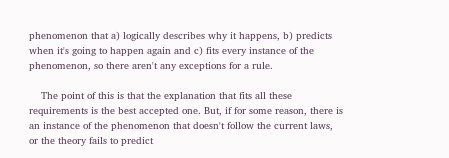phenomenon that a) logically describes why it happens, b) predicts when it's going to happen again and c) fits every instance of the phenomenon, so there aren't any exceptions for a rule.

    The point of this is that the explanation that fits all these requirements is the best accepted one. But, if for some reason, there is an instance of the phenomenon that doesn't follow the current laws, or the theory fails to predict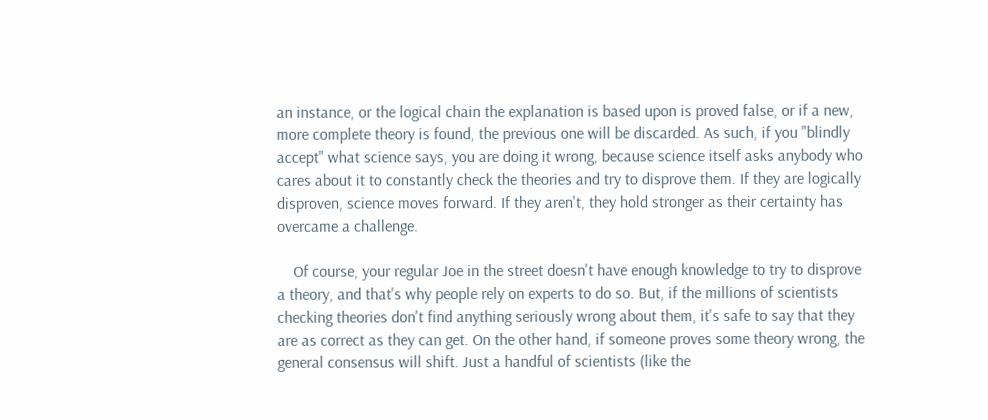an instance, or the logical chain the explanation is based upon is proved false, or if a new, more complete theory is found, the previous one will be discarded. As such, if you "blindly accept" what science says, you are doing it wrong, because science itself asks anybody who cares about it to constantly check the theories and try to disprove them. If they are logically disproven, science moves forward. If they aren't, they hold stronger as their certainty has overcame a challenge.

    Of course, your regular Joe in the street doesn't have enough knowledge to try to disprove a theory, and that's why people rely on experts to do so. But, if the millions of scientists checking theories don't find anything seriously wrong about them, it's safe to say that they are as correct as they can get. On the other hand, if someone proves some theory wrong, the general consensus will shift. Just a handful of scientists (like the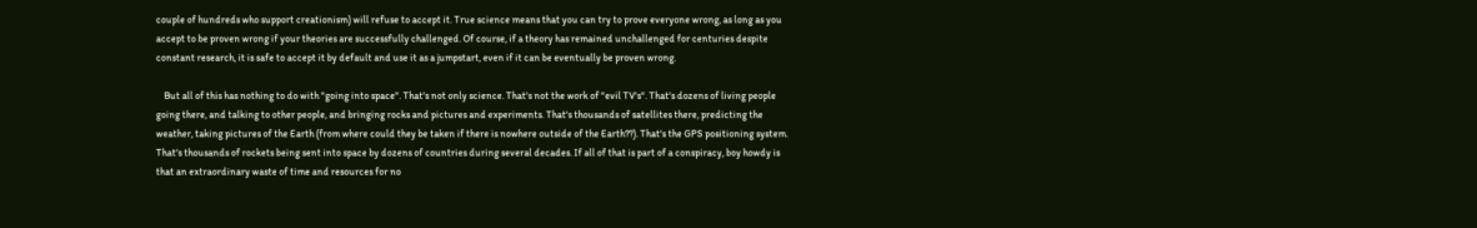couple of hundreds who support creationism) will refuse to accept it. True science means that you can try to prove everyone wrong, as long as you accept to be proven wrong if your theories are successfully challenged. Of course, if a theory has remained unchallenged for centuries despite constant research, it is safe to accept it by default and use it as a jumpstart, even if it can be eventually be proven wrong.

    But all of this has nothing to do with "going into space". That's not only science. That's not the work of "evil TV's". That's dozens of living people going there, and talking to other people, and bringing rocks and pictures and experiments. That's thousands of satellites there, predicting the weather, taking pictures of the Earth (from where could they be taken if there is nowhere outside of the Earth??). That's the GPS positioning system. That's thousands of rockets being sent into space by dozens of countries during several decades. If all of that is part of a conspiracy, boy howdy is that an extraordinary waste of time and resources for no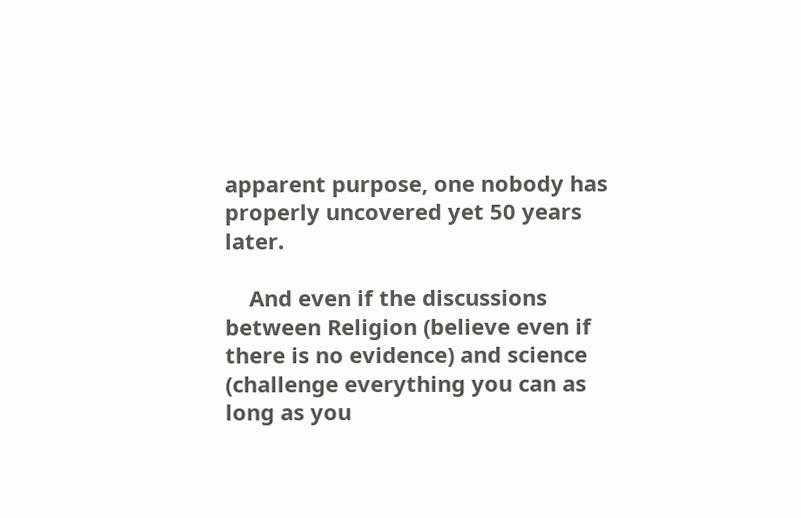apparent purpose, one nobody has properly uncovered yet 50 years later.

    And even if the discussions between Religion (believe even if there is no evidence) and science (challenge everything you can as long as you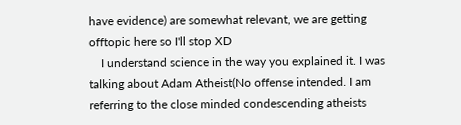have evidence) are somewhat relevant, we are getting offtopic here so I'll stop XD
    I understand science in the way you explained it. I was talking about Adam Atheist(No offense intended. I am referring to the close minded condescending atheists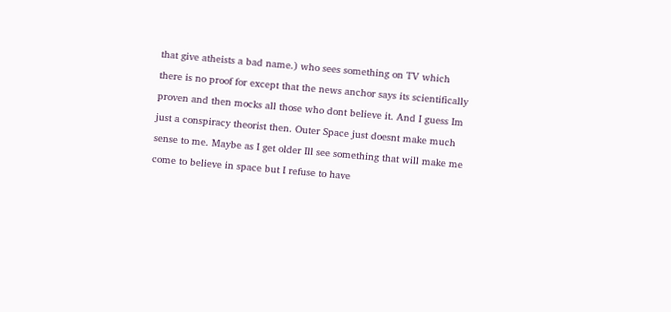that give atheists a bad name.) who sees something on TV which there is no proof for except that the news anchor says its scientifically proven and then mocks all those who dont believe it. And I guess Im just a conspiracy theorist then. Outer Space just doesnt make much sense to me. Maybe as I get older Ill see something that will make me come to believe in space but I refuse to have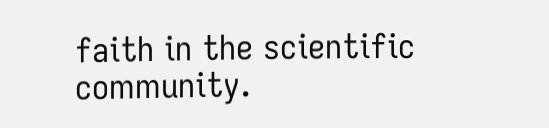faith in the scientific community.